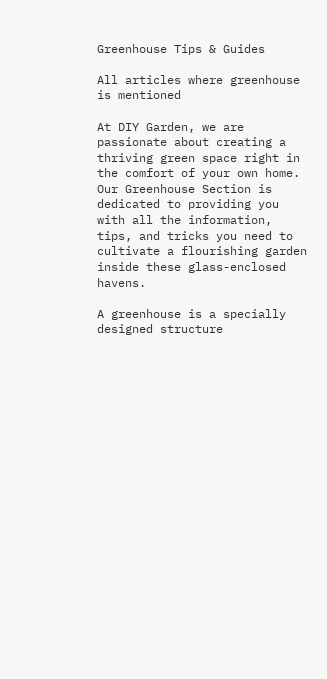Greenhouse Tips & Guides

All articles where greenhouse is mentioned

At DIY Garden, we are passionate about creating a thriving green space right in the comfort of your own home. Our Greenhouse Section is dedicated to providing you with all the information, tips, and tricks you need to cultivate a flourishing garden inside these glass-enclosed havens.

A greenhouse is a specially designed structure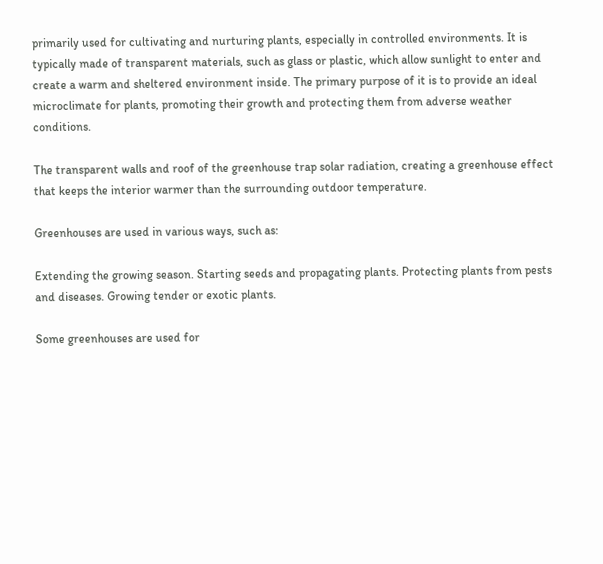primarily used for cultivating and nurturing plants, especially in controlled environments. It is typically made of transparent materials, such as glass or plastic, which allow sunlight to enter and create a warm and sheltered environment inside. The primary purpose of it is to provide an ideal microclimate for plants, promoting their growth and protecting them from adverse weather conditions.

The transparent walls and roof of the greenhouse trap solar radiation, creating a greenhouse effect that keeps the interior warmer than the surrounding outdoor temperature.

Greenhouses are used in various ways, such as:

Extending the growing season. Starting seeds and propagating plants. Protecting plants from pests and diseases. Growing tender or exotic plants.

Some greenhouses are used for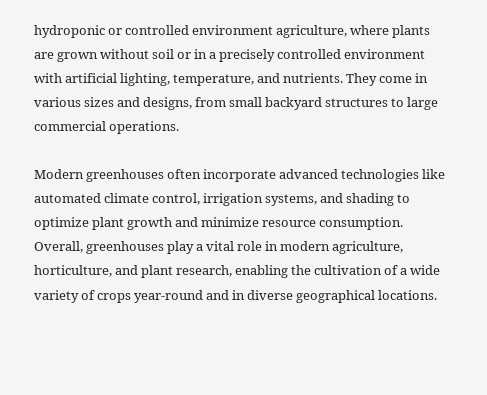hydroponic or controlled environment agriculture, where plants are grown without soil or in a precisely controlled environment with artificial lighting, temperature, and nutrients. They come in various sizes and designs, from small backyard structures to large commercial operations.

Modern greenhouses often incorporate advanced technologies like automated climate control, irrigation systems, and shading to optimize plant growth and minimize resource consumption. Overall, greenhouses play a vital role in modern agriculture, horticulture, and plant research, enabling the cultivation of a wide variety of crops year-round and in diverse geographical locations.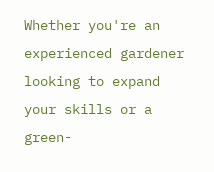Whether you're an experienced gardener looking to expand your skills or a green-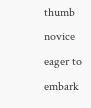thumb novice eager to embark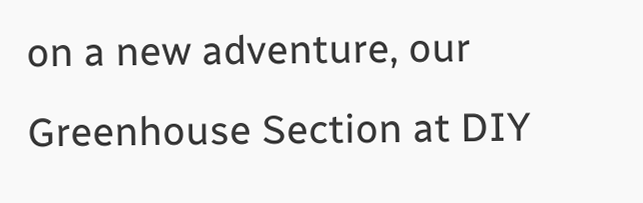on a new adventure, our Greenhouse Section at DIY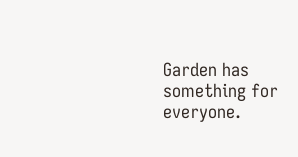Garden has something for everyone.